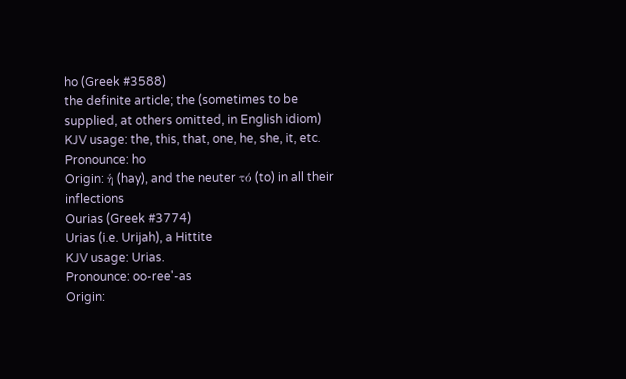ho (Greek #3588)
the definite article; the (sometimes to be supplied, at others omitted, in English idiom)
KJV usage: the, this, that, one, he, she, it, etc.
Pronounce: ho
Origin: ἡ (hay), and the neuter τό (to) in all their inflections
Ourias (Greek #3774)
Urias (i.e. Urijah), a Hittite
KJV usage: Urias.
Pronounce: oo-ree'-as
Origin: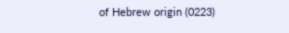of Hebrew origin (0223)